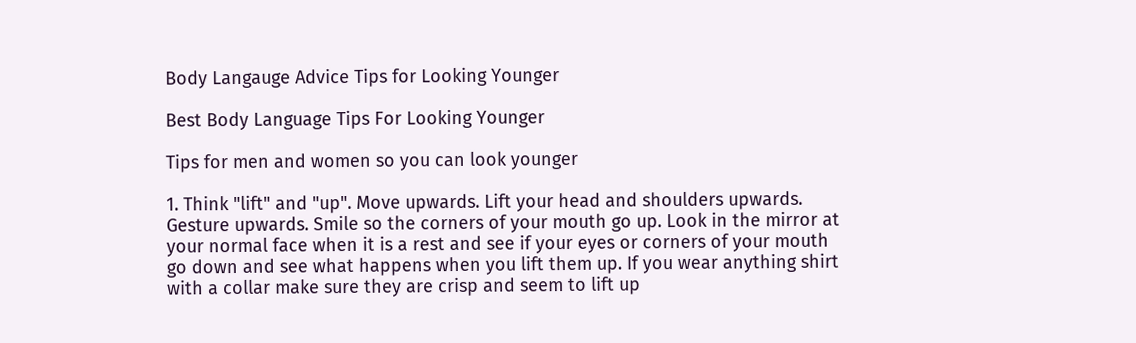Body Langauge Advice Tips for Looking Younger

Best Body Language Tips For Looking Younger

Tips for men and women so you can look younger

1. Think "lift" and "up". Move upwards. Lift your head and shoulders upwards. Gesture upwards. Smile so the corners of your mouth go up. Look in the mirror at your normal face when it is a rest and see if your eyes or corners of your mouth go down and see what happens when you lift them up. If you wear anything shirt with a collar make sure they are crisp and seem to lift up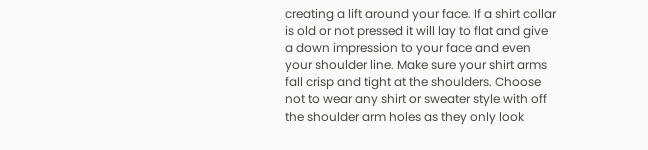creating a lift around your face. If a shirt collar is old or not pressed it will lay to flat and give a down impression to your face and even your shoulder line. Make sure your shirt arms fall crisp and tight at the shoulders. Choose not to wear any shirt or sweater style with off the shoulder arm holes as they only look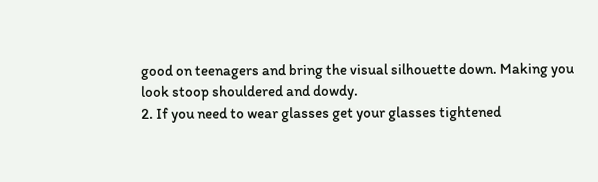good on teenagers and bring the visual silhouette down. Making you look stoop shouldered and dowdy.
2. If you need to wear glasses get your glasses tightened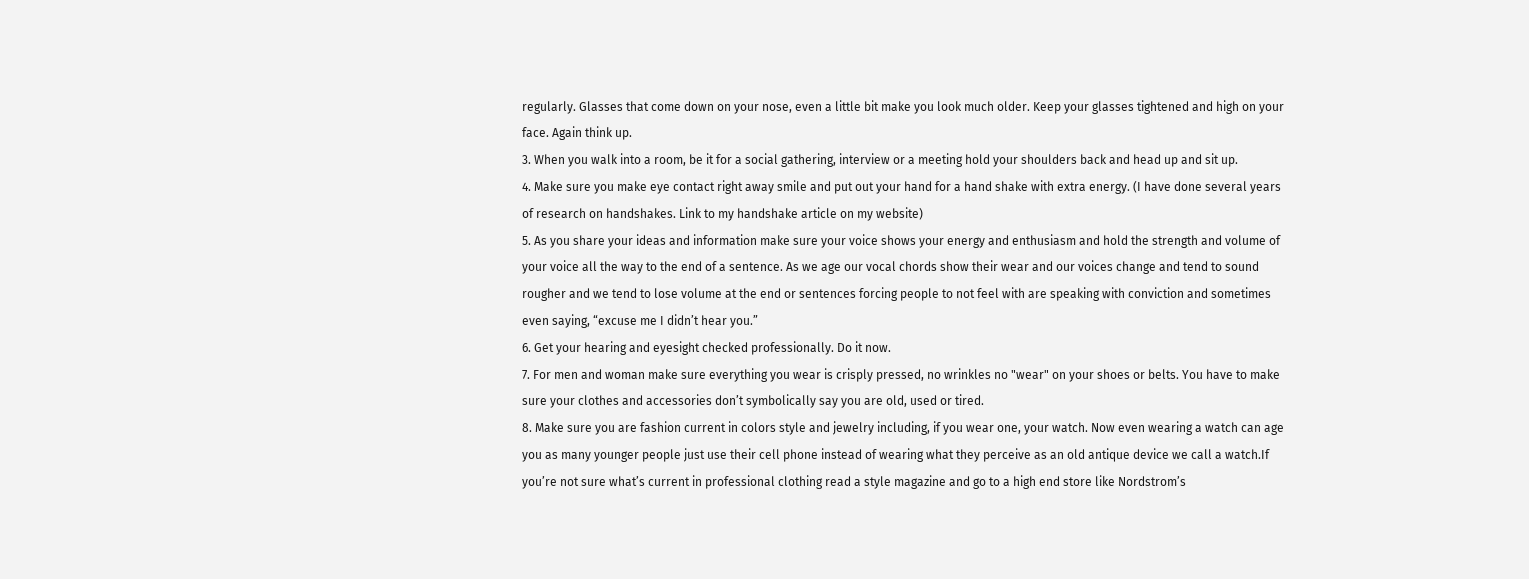regularly. Glasses that come down on your nose, even a little bit make you look much older. Keep your glasses tightened and high on your face. Again think up.
3. When you walk into a room, be it for a social gathering, interview or a meeting hold your shoulders back and head up and sit up.
4. Make sure you make eye contact right away smile and put out your hand for a hand shake with extra energy. (I have done several years of research on handshakes. Link to my handshake article on my website)
5. As you share your ideas and information make sure your voice shows your energy and enthusiasm and hold the strength and volume of your voice all the way to the end of a sentence. As we age our vocal chords show their wear and our voices change and tend to sound rougher and we tend to lose volume at the end or sentences forcing people to not feel with are speaking with conviction and sometimes even saying, “excuse me I didn’t hear you.”
6. Get your hearing and eyesight checked professionally. Do it now.
7. For men and woman make sure everything you wear is crisply pressed, no wrinkles no "wear" on your shoes or belts. You have to make sure your clothes and accessories don’t symbolically say you are old, used or tired.
8. Make sure you are fashion current in colors style and jewelry including, if you wear one, your watch. Now even wearing a watch can age you as many younger people just use their cell phone instead of wearing what they perceive as an old antique device we call a watch.If you’re not sure what’s current in professional clothing read a style magazine and go to a high end store like Nordstrom’s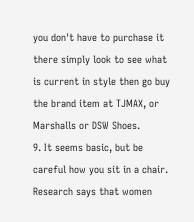you don't have to purchase it there simply look to see what is current in style then go buy the brand item at TJMAX, or Marshalls or DSW Shoes.
9. It seems basic, but be careful how you sit in a chair. Research says that women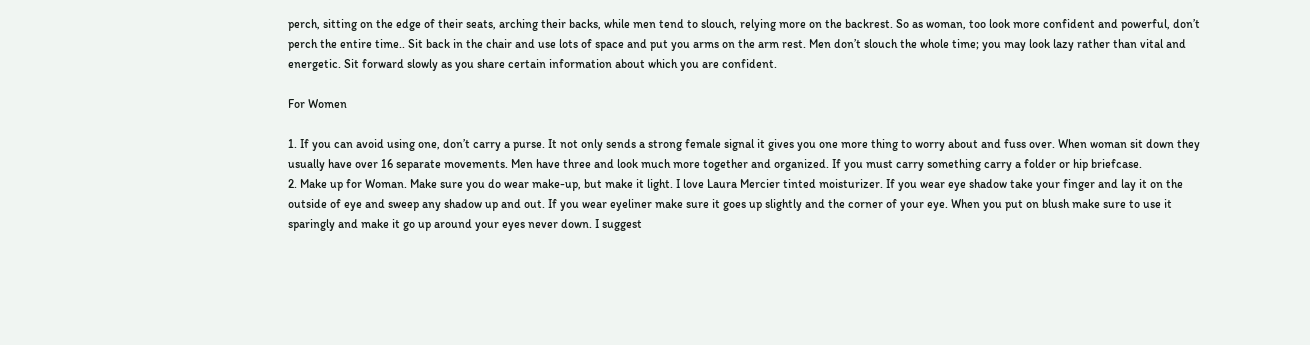perch, sitting on the edge of their seats, arching their backs, while men tend to slouch, relying more on the backrest. So as woman, too look more confident and powerful, don’t perch the entire time.. Sit back in the chair and use lots of space and put you arms on the arm rest. Men don’t slouch the whole time; you may look lazy rather than vital and energetic. Sit forward slowly as you share certain information about which you are confident.

For Women

1. If you can avoid using one, don’t carry a purse. It not only sends a strong female signal it gives you one more thing to worry about and fuss over. When woman sit down they usually have over 16 separate movements. Men have three and look much more together and organized. If you must carry something carry a folder or hip briefcase.
2. Make up for Woman. Make sure you do wear make-up, but make it light. I love Laura Mercier tinted moisturizer. If you wear eye shadow take your finger and lay it on the outside of eye and sweep any shadow up and out. If you wear eyeliner make sure it goes up slightly and the corner of your eye. When you put on blush make sure to use it sparingly and make it go up around your eyes never down. I suggest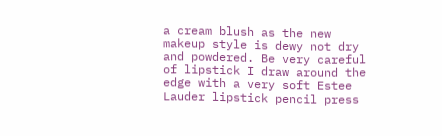a cream blush as the new makeup style is dewy not dry and powdered. Be very careful of lipstick I draw around the edge with a very soft Estee Lauder lipstick pencil press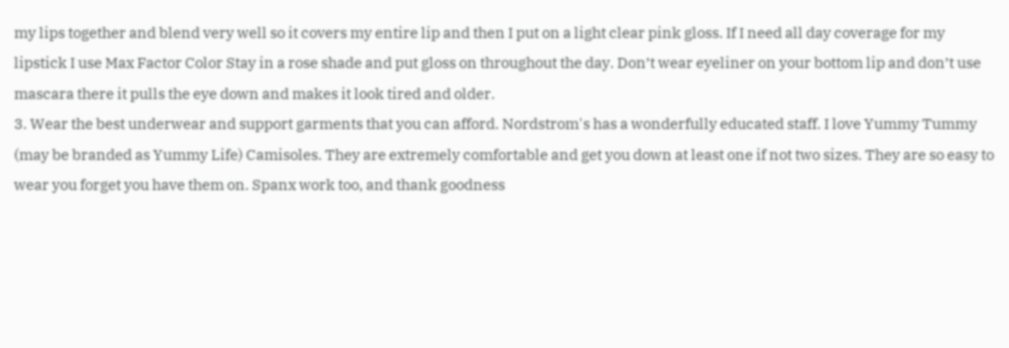my lips together and blend very well so it covers my entire lip and then I put on a light clear pink gloss. If I need all day coverage for my lipstick I use Max Factor Color Stay in a rose shade and put gloss on throughout the day. Don’t wear eyeliner on your bottom lip and don’t use mascara there it pulls the eye down and makes it look tired and older.
3. Wear the best underwear and support garments that you can afford. Nordstrom's has a wonderfully educated staff. I love Yummy Tummy (may be branded as Yummy Life) Camisoles. They are extremely comfortable and get you down at least one if not two sizes. They are so easy to wear you forget you have them on. Spanx work too, and thank goodness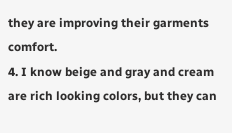they are improving their garments comfort.
4. I know beige and gray and cream are rich looking colors, but they can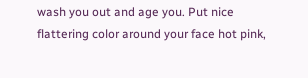wash you out and age you. Put nice flattering color around your face hot pink,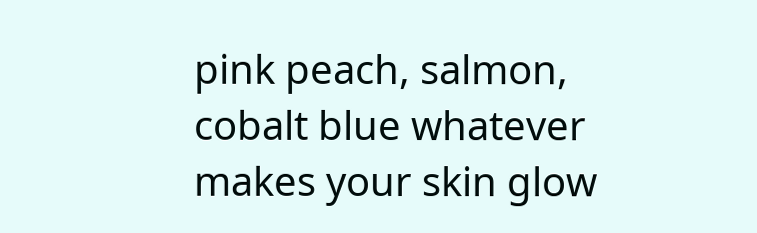pink peach, salmon, cobalt blue whatever makes your skin glow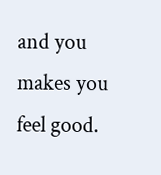and you makes you feel good.